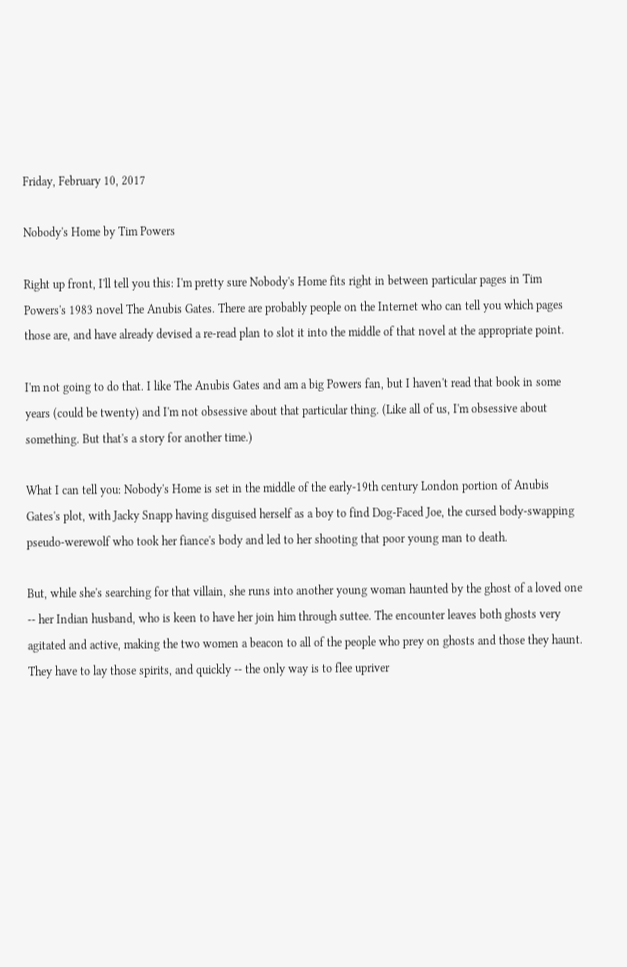Friday, February 10, 2017

Nobody's Home by Tim Powers

Right up front, I'll tell you this: I'm pretty sure Nobody's Home fits right in between particular pages in Tim Powers's 1983 novel The Anubis Gates. There are probably people on the Internet who can tell you which pages those are, and have already devised a re-read plan to slot it into the middle of that novel at the appropriate point.

I'm not going to do that. I like The Anubis Gates and am a big Powers fan, but I haven't read that book in some years (could be twenty) and I'm not obsessive about that particular thing. (Like all of us, I'm obsessive about something. But that's a story for another time.)

What I can tell you: Nobody's Home is set in the middle of the early-19th century London portion of Anubis Gates's plot, with Jacky Snapp having disguised herself as a boy to find Dog-Faced Joe, the cursed body-swapping pseudo-werewolf who took her fiance's body and led to her shooting that poor young man to death.

But, while she's searching for that villain, she runs into another young woman haunted by the ghost of a loved one -- her Indian husband, who is keen to have her join him through suttee. The encounter leaves both ghosts very agitated and active, making the two women a beacon to all of the people who prey on ghosts and those they haunt. They have to lay those spirits, and quickly -- the only way is to flee upriver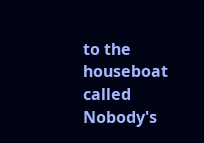to the houseboat called Nobody's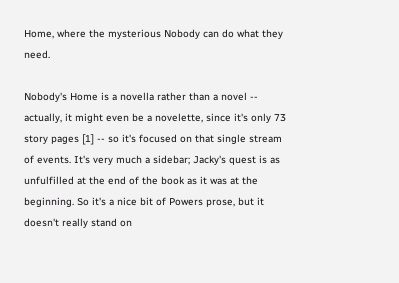Home, where the mysterious Nobody can do what they need.

Nobody's Home is a novella rather than a novel -- actually, it might even be a novelette, since it's only 73 story pages [1] -- so it's focused on that single stream of events. It's very much a sidebar; Jacky's quest is as unfulfilled at the end of the book as it was at the beginning. So it's a nice bit of Powers prose, but it doesn't really stand on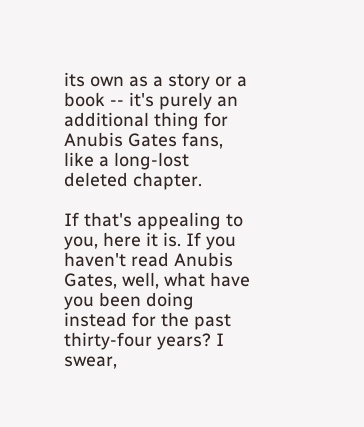its own as a story or a book -- it's purely an additional thing for Anubis Gates fans, like a long-lost deleted chapter.

If that's appealing to you, here it is. If you haven't read Anubis Gates, well, what have you been doing instead for the past thirty-four years? I swear,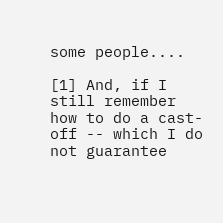some people....

[1] And, if I still remember how to do a cast-off -- which I do not guarantee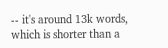-- it's around 13k words, which is shorter than a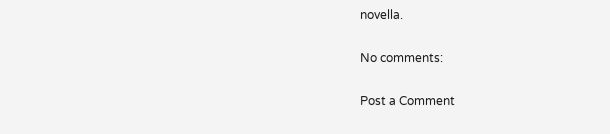novella.

No comments:

Post a Comment